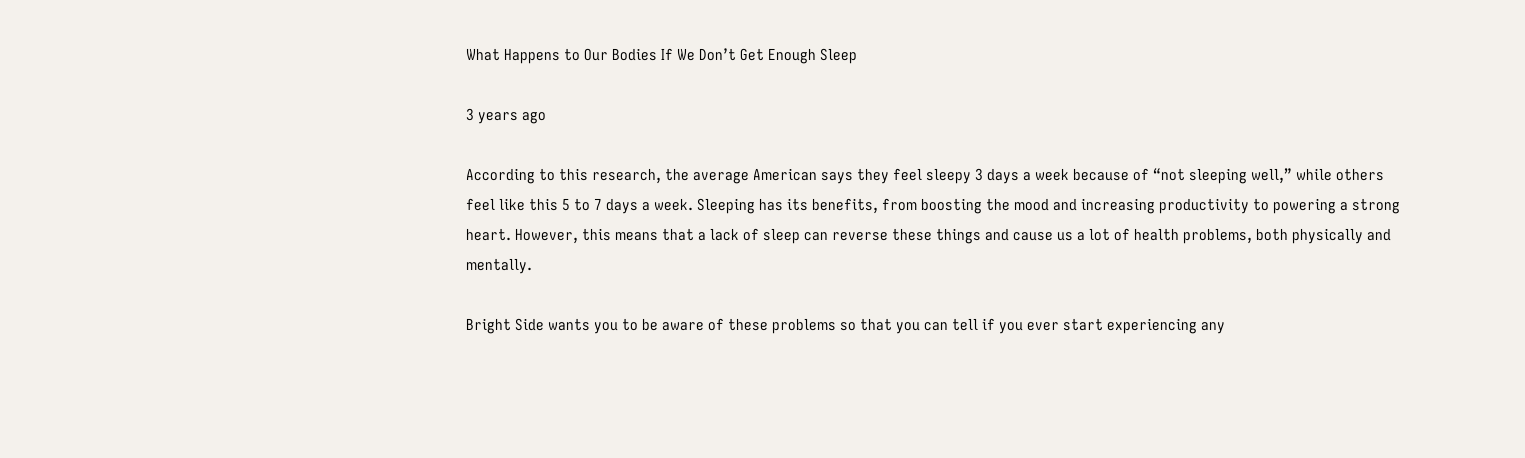What Happens to Our Bodies If We Don’t Get Enough Sleep

3 years ago

According to this research, the average American says they feel sleepy 3 days a week because of “not sleeping well,” while others feel like this 5 to 7 days a week. Sleeping has its benefits, from boosting the mood and increasing productivity to powering a strong heart. However, this means that a lack of sleep can reverse these things and cause us a lot of health problems, both physically and mentally.

Bright Side wants you to be aware of these problems so that you can tell if you ever start experiencing any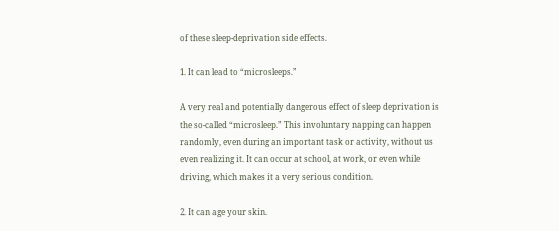of these sleep-deprivation side effects.

1. It can lead to “microsleeps.”

A very real and potentially dangerous effect of sleep deprivation is the so-called “microsleep.” This involuntary napping can happen randomly, even during an important task or activity, without us even realizing it. It can occur at school, at work, or even while driving, which makes it a very serious condition.

2. It can age your skin.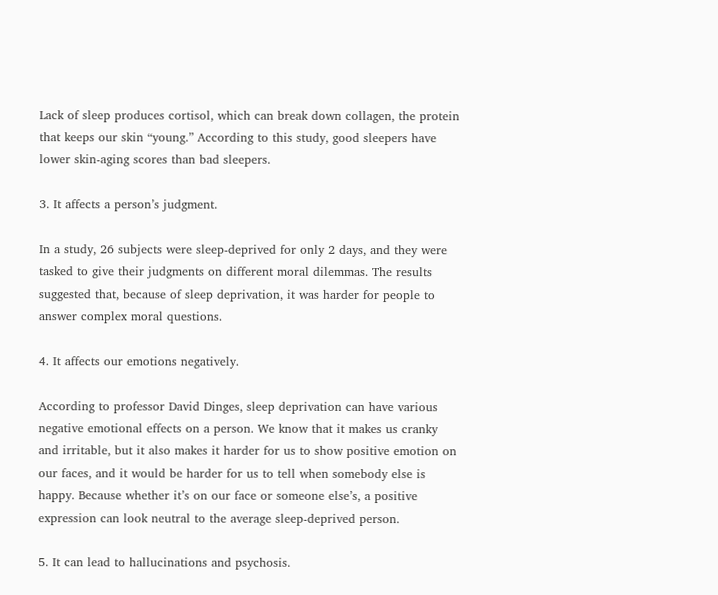Lack of sleep produces cortisol, which can break down collagen, the protein that keeps our skin “young.” According to this study, good sleepers have lower skin-aging scores than bad sleepers.

3. It affects a person’s judgment.

In a study, 26 subjects were sleep-deprived for only 2 days, and they were tasked to give their judgments on different moral dilemmas. The results suggested that, because of sleep deprivation, it was harder for people to answer complex moral questions.

4. It affects our emotions negatively.

According to professor David Dinges, sleep deprivation can have various negative emotional effects on a person. We know that it makes us cranky and irritable, but it also makes it harder for us to show positive emotion on our faces, and it would be harder for us to tell when somebody else is happy. Because whether it’s on our face or someone else’s, a positive expression can look neutral to the average sleep-deprived person.

5. It can lead to hallucinations and psychosis.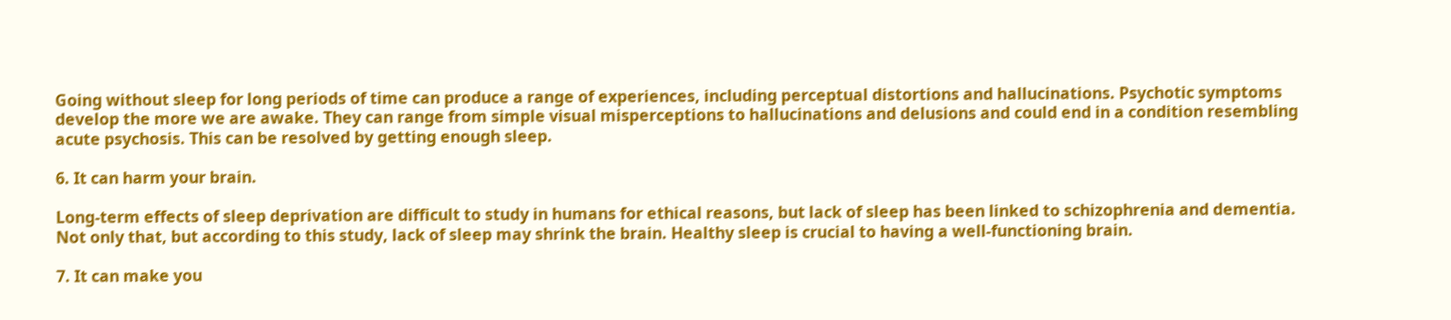Going without sleep for long periods of time can produce a range of experiences, including perceptual distortions and hallucinations. Psychotic symptoms develop the more we are awake. They can range from simple visual misperceptions to hallucinations and delusions and could end in a condition resembling acute psychosis. This can be resolved by getting enough sleep.

6. It can harm your brain.

Long-term effects of sleep deprivation are difficult to study in humans for ethical reasons, but lack of sleep has been linked to schizophrenia and dementia. Not only that, but according to this study, lack of sleep may shrink the brain. Healthy sleep is crucial to having a well-functioning brain.

7. It can make you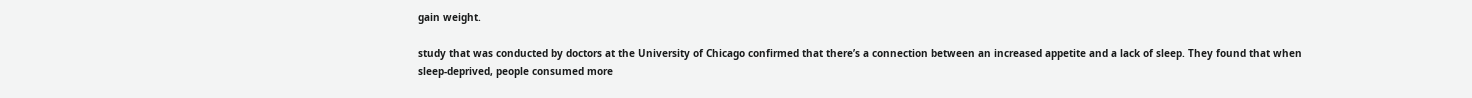gain weight.

study that was conducted by doctors at the University of Chicago confirmed that there’s a connection between an increased appetite and a lack of sleep. They found that when sleep-deprived, people consumed more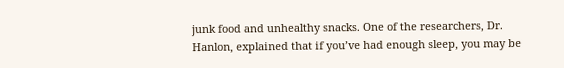junk food and unhealthy snacks. One of the researchers, Dr. Hanlon, explained that if you’ve had enough sleep, you may be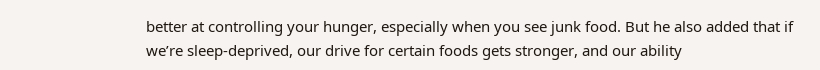better at controlling your hunger, especially when you see junk food. But he also added that if we’re sleep-deprived, our drive for certain foods gets stronger, and our ability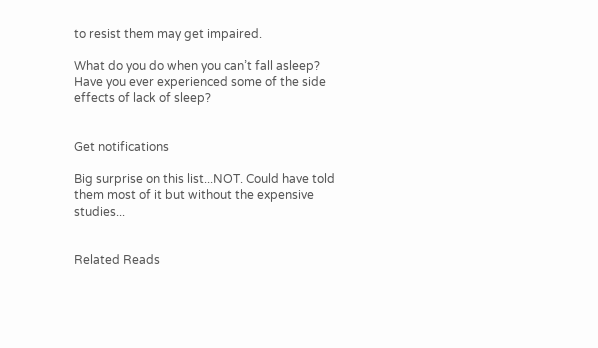to resist them may get impaired.

What do you do when you can’t fall asleep? Have you ever experienced some of the side effects of lack of sleep?


Get notifications

Big surprise on this list...NOT. Could have told them most of it but without the expensive studies...


Related Reads